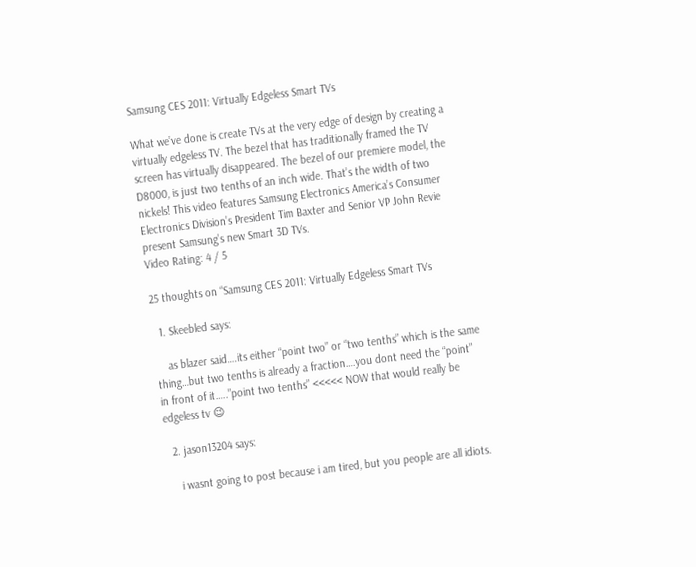Samsung CES 2011: Virtually Edgeless Smart TVs

What we’ve done is create TVs at the very edge of design by creating a virtually edgeless TV. The bezel that has traditionally framed the TV screen has virtually disappeared. The bezel of our premiere model, the D8000, is just two tenths of an inch wide. That’s the width of two nickels! This video features Samsung Electronics America’s Consumer Electronics Division’s President Tim Baxter and Senior VP John Revie present Samsung’s new Smart 3D TVs.
Video Rating: 4 / 5

25 thoughts on “Samsung CES 2011: Virtually Edgeless Smart TVs

  1. Skeebled says:

    as blazer said….its either “point two” or “two tenths” which is the same thing…but two tenths is already a fraction….you dont need the “point” in front of it…..”point two tenths” <<<<< NOW that would really be edgeless tv 😉

  2. jason13204 says:

    i wasnt going to post because i am tired, but you people are all idiots.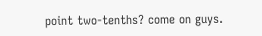point two-tenths? come on guys.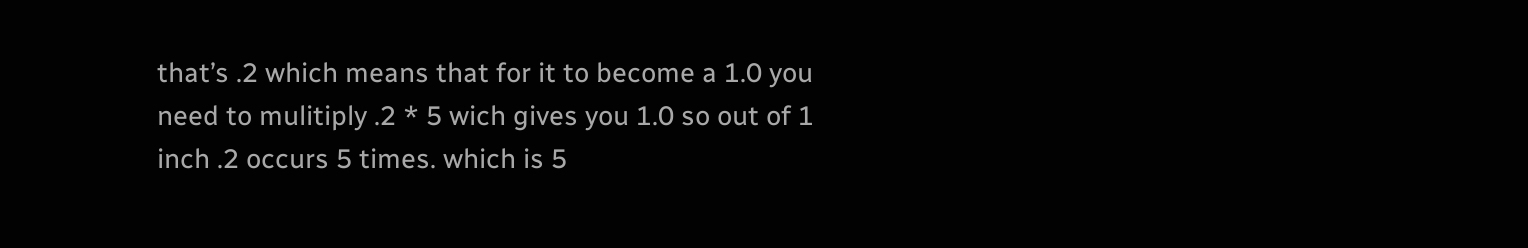that’s .2 which means that for it to become a 1.0 you need to mulitiply .2 * 5 wich gives you 1.0 so out of 1 inch .2 occurs 5 times. which is 5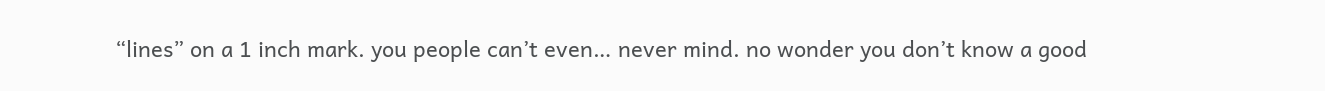“lines” on a 1 inch mark. you people can’t even… never mind. no wonder you don’t know a good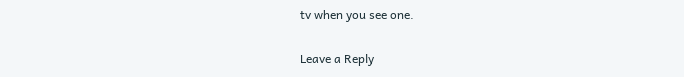tv when you see one.

Leave a Reply